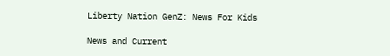Liberty Nation GenZ: News For Kids

News and Current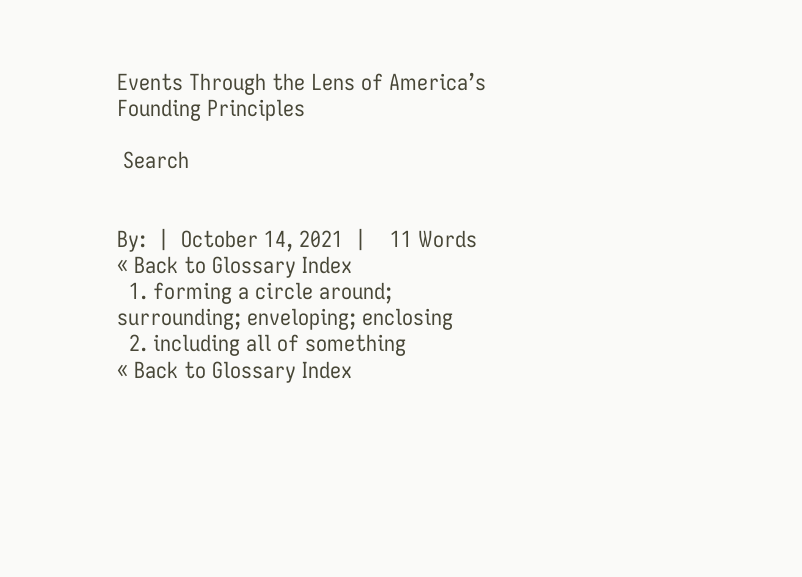Events Through the Lens of America’s Founding Principles

 Search


By:  |  October 14, 2021  |    11 Words
« Back to Glossary Index
  1. forming a circle around; surrounding; enveloping; enclosing
  2. including all of something
« Back to Glossary Index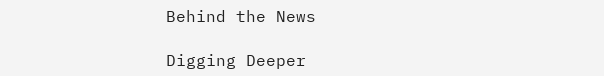Behind the News

Digging Deeper